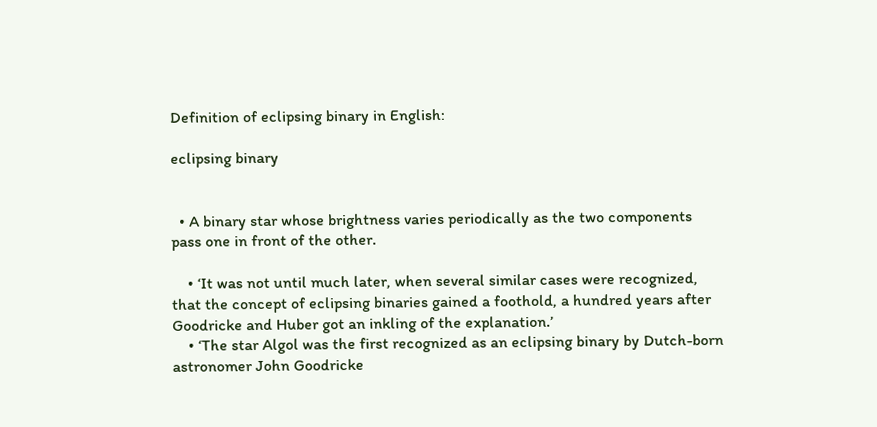Definition of eclipsing binary in English:

eclipsing binary


  • A binary star whose brightness varies periodically as the two components pass one in front of the other.

    • ‘It was not until much later, when several similar cases were recognized, that the concept of eclipsing binaries gained a foothold, a hundred years after Goodricke and Huber got an inkling of the explanation.’
    • ‘The star Algol was the first recognized as an eclipsing binary by Dutch-born astronomer John Goodricke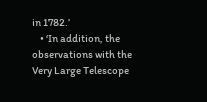in 1782.’
    • ‘In addition, the observations with the Very Large Telescope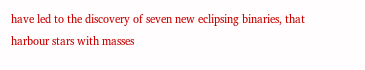have led to the discovery of seven new eclipsing binaries, that harbour stars with masses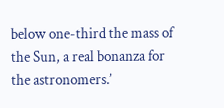below one-third the mass of the Sun, a real bonanza for the astronomers.’